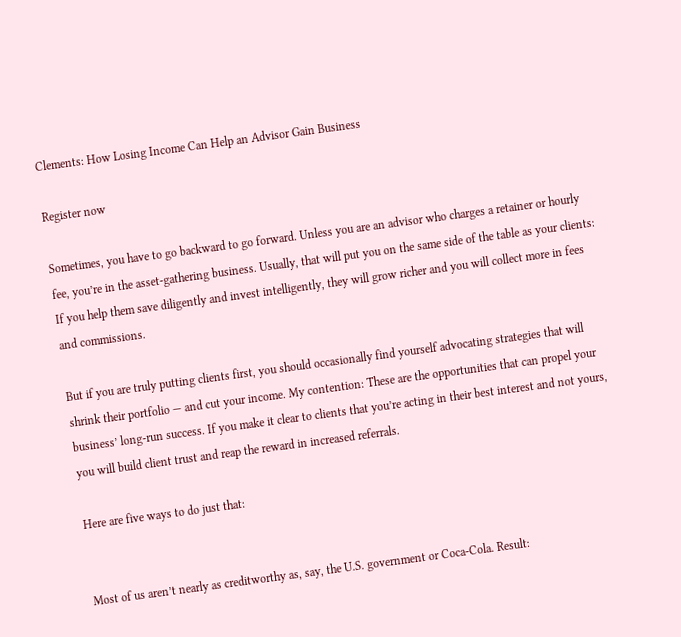Clements: How Losing Income Can Help an Advisor Gain Business

Register now

Sometimes, you have to go backward to go forward. Unless you are an advisor who charges a retainer or hourly fee, you’re in the asset-gathering business. Usually, that will put you on the same side of the table as your clients: If you help them save diligently and invest intelligently, they will grow richer and you will collect more in fees and commissions.

But if you are truly putting clients first, you should occasionally find yourself advocating strategies that will shrink their portfolio — and cut your income. My contention: These are the opportunities that can propel your business’ long-run success. If you make it clear to clients that you’re acting in their best interest and not yours, you will build client trust and reap the reward in increased referrals.

Here are five ways to do just that:


Most of us aren’t nearly as creditworthy as, say, the U.S. government or Coca-Cola. Result: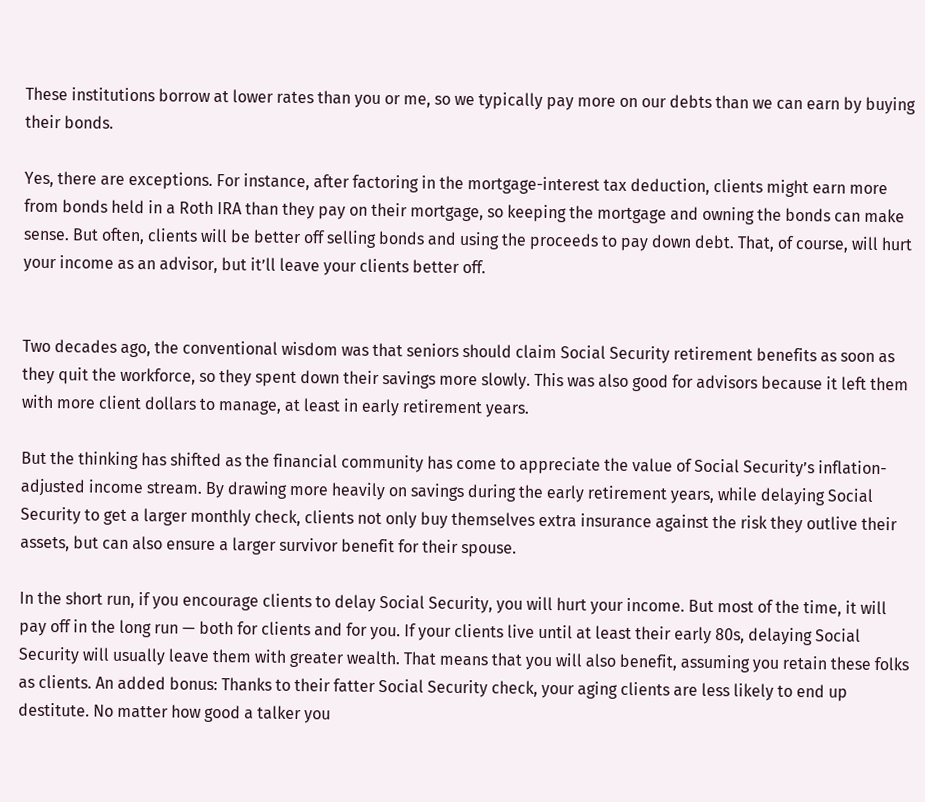These institutions borrow at lower rates than you or me, so we typically pay more on our debts than we can earn by buying their bonds.

Yes, there are exceptions. For instance, after factoring in the mortgage-interest tax deduction, clients might earn more from bonds held in a Roth IRA than they pay on their mortgage, so keeping the mortgage and owning the bonds can make sense. But often, clients will be better off selling bonds and using the proceeds to pay down debt. That, of course, will hurt your income as an advisor, but it’ll leave your clients better off.


Two decades ago, the conventional wisdom was that seniors should claim Social Security retirement benefits as soon as they quit the workforce, so they spent down their savings more slowly. This was also good for advisors because it left them with more client dollars to manage, at least in early retirement years.

But the thinking has shifted as the financial community has come to appreciate the value of Social Security’s inflation-adjusted income stream. By drawing more heavily on savings during the early retirement years, while delaying Social Security to get a larger monthly check, clients not only buy themselves extra insurance against the risk they outlive their assets, but can also ensure a larger survivor benefit for their spouse.

In the short run, if you encourage clients to delay Social Security, you will hurt your income. But most of the time, it will pay off in the long run — both for clients and for you. If your clients live until at least their early 80s, delaying Social Security will usually leave them with greater wealth. That means that you will also benefit, assuming you retain these folks as clients. An added bonus: Thanks to their fatter Social Security check, your aging clients are less likely to end up destitute. No matter how good a talker you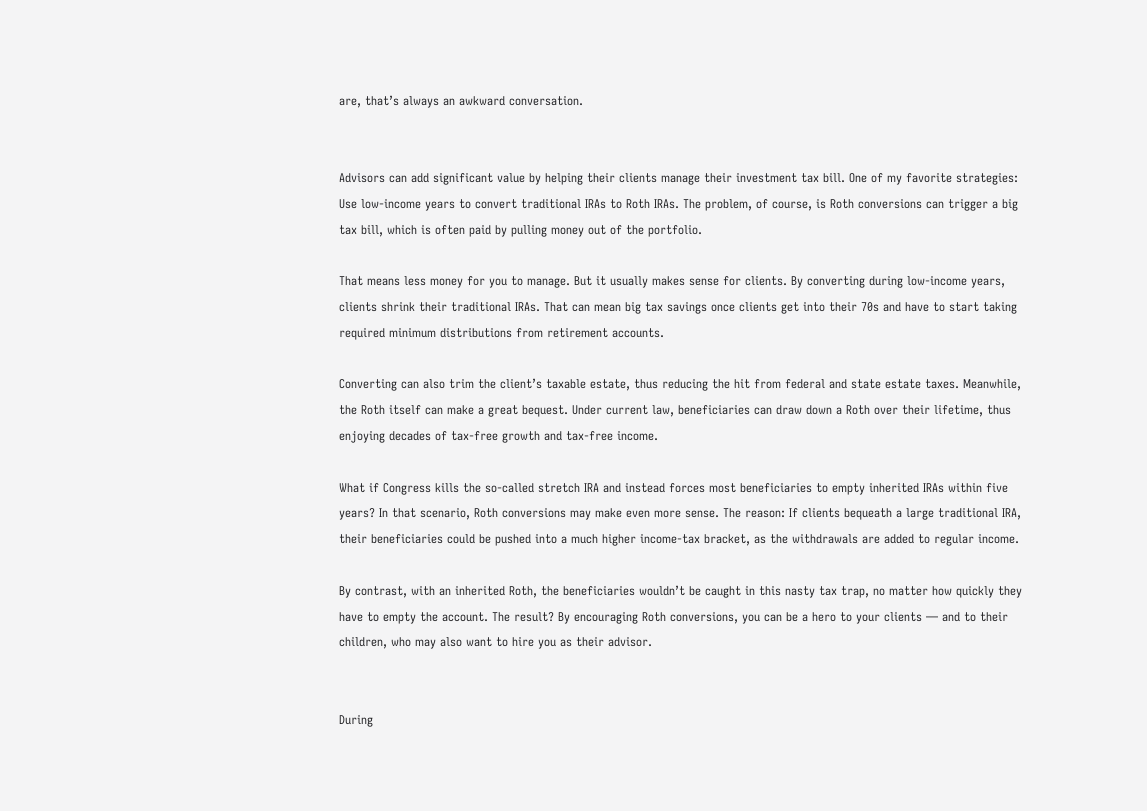are, that’s always an awkward conversation.


Advisors can add significant value by helping their clients manage their investment tax bill. One of my favorite strategies: Use low-income years to convert traditional IRAs to Roth IRAs. The problem, of course, is Roth conversions can trigger a big tax bill, which is often paid by pulling money out of the portfolio.

That means less money for you to manage. But it usually makes sense for clients. By converting during low-income years, clients shrink their traditional IRAs. That can mean big tax savings once clients get into their 70s and have to start taking required minimum distributions from retirement accounts.

Converting can also trim the client’s taxable estate, thus reducing the hit from federal and state estate taxes. Meanwhile, the Roth itself can make a great bequest. Under current law, beneficiaries can draw down a Roth over their lifetime, thus enjoying decades of tax-free growth and tax-free income.

What if Congress kills the so-called stretch IRA and instead forces most beneficiaries to empty inherited IRAs within five years? In that scenario, Roth conversions may make even more sense. The reason: If clients bequeath a large traditional IRA, their beneficiaries could be pushed into a much higher income-tax bracket, as the withdrawals are added to regular income.

By contrast, with an inherited Roth, the beneficiaries wouldn’t be caught in this nasty tax trap, no matter how quickly they have to empty the account. The result? By encouraging Roth conversions, you can be a hero to your clients — and to their children, who may also want to hire you as their advisor.


During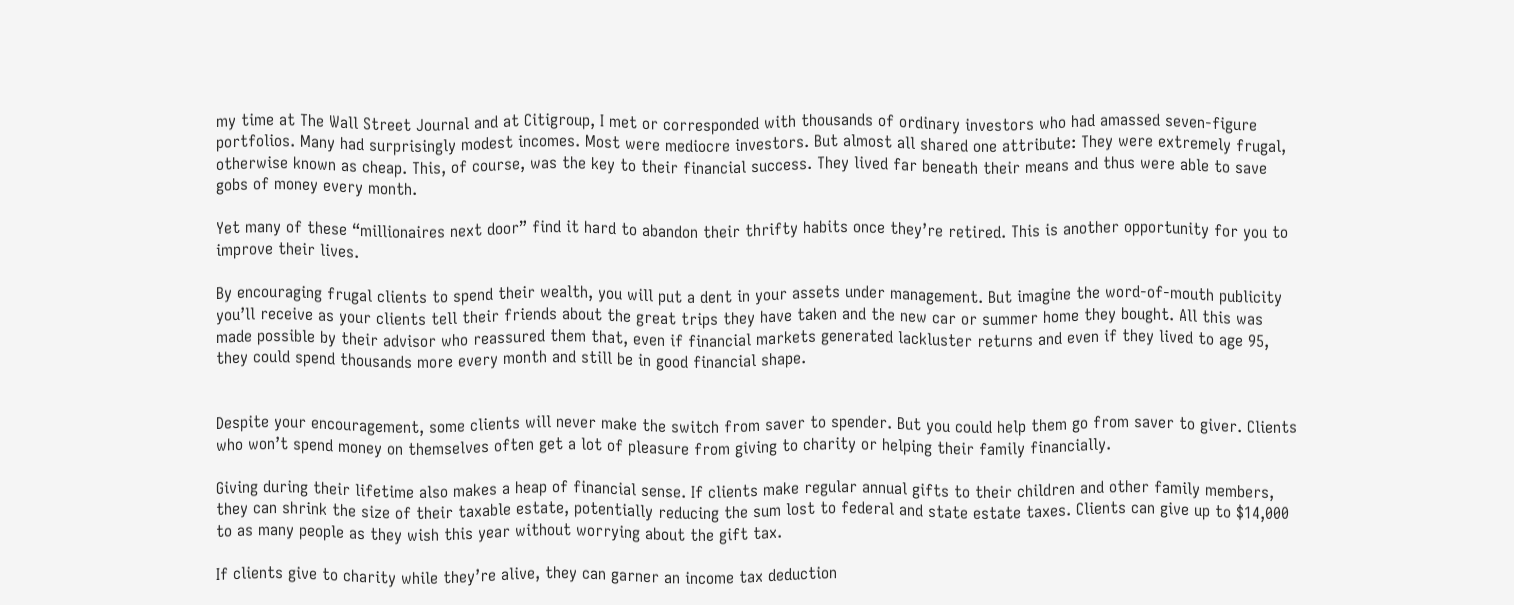my time at The Wall Street Journal and at Citigroup, I met or corresponded with thousands of ordinary investors who had amassed seven-figure portfolios. Many had surprisingly modest incomes. Most were mediocre investors. But almost all shared one attribute: They were extremely frugal, otherwise known as cheap. This, of course, was the key to their financial success. They lived far beneath their means and thus were able to save gobs of money every month.

Yet many of these “millionaires next door” find it hard to abandon their thrifty habits once they’re retired. This is another opportunity for you to improve their lives.

By encouraging frugal clients to spend their wealth, you will put a dent in your assets under management. But imagine the word-of-mouth publicity you’ll receive as your clients tell their friends about the great trips they have taken and the new car or summer home they bought. All this was made possible by their advisor who reassured them that, even if financial markets generated lackluster returns and even if they lived to age 95, they could spend thousands more every month and still be in good financial shape.


Despite your encouragement, some clients will never make the switch from saver to spender. But you could help them go from saver to giver. Clients who won’t spend money on themselves often get a lot of pleasure from giving to charity or helping their family financially.

Giving during their lifetime also makes a heap of financial sense. If clients make regular annual gifts to their children and other family members, they can shrink the size of their taxable estate, potentially reducing the sum lost to federal and state estate taxes. Clients can give up to $14,000 to as many people as they wish this year without worrying about the gift tax.

If clients give to charity while they’re alive, they can garner an income tax deduction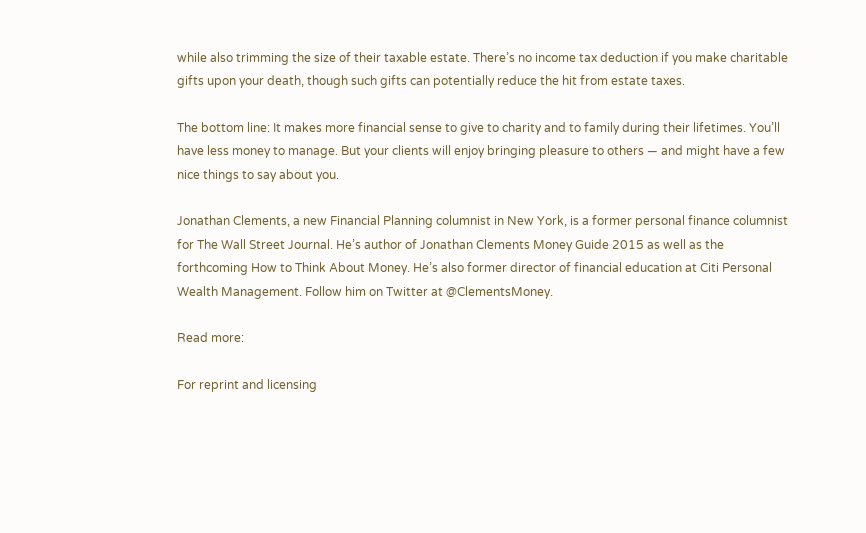while also trimming the size of their taxable estate. There’s no income tax deduction if you make charitable gifts upon your death, though such gifts can potentially reduce the hit from estate taxes.

The bottom line: It makes more financial sense to give to charity and to family during their lifetimes. You’ll have less money to manage. But your clients will enjoy bringing pleasure to others — and might have a few nice things to say about you.

Jonathan Clements, a new Financial Planning columnist in New York, is a former personal finance columnist for The Wall Street Journal. He’s author of Jonathan Clements Money Guide 2015 as well as the forthcoming How to Think About Money. He’s also former director of financial education at Citi Personal Wealth Management. Follow him on Twitter at @ClementsMoney.

Read more:

For reprint and licensing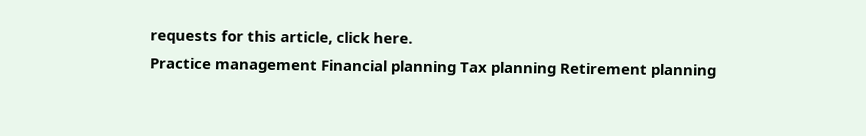requests for this article, click here.
Practice management Financial planning Tax planning Retirement planning